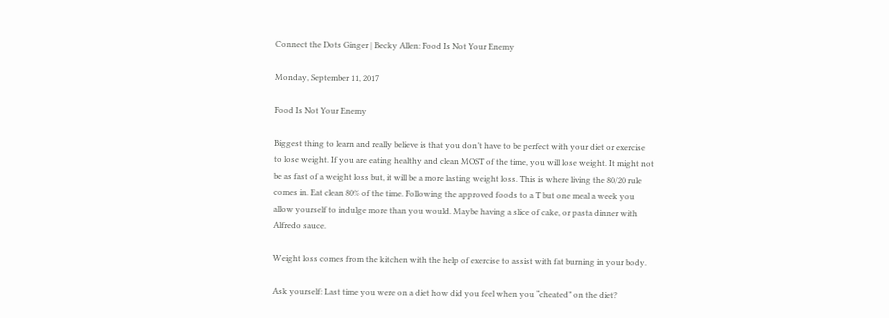Connect the Dots Ginger | Becky Allen: Food Is Not Your Enemy

Monday, September 11, 2017

Food Is Not Your Enemy

Biggest thing to learn and really believe is that you don’t have to be perfect with your diet or exercise to lose weight. If you are eating healthy and clean MOST of the time, you will lose weight. It might not be as fast of a weight loss but, it will be a more lasting weight loss. This is where living the 80/20 rule comes in. Eat clean 80% of the time. Following the approved foods to a T but one meal a week you allow yourself to indulge more than you would. Maybe having a slice of cake, or pasta dinner with Alfredo sauce.

Weight loss comes from the kitchen with the help of exercise to assist with fat burning in your body.

Ask yourself: Last time you were on a diet how did you feel when you “cheated” on the diet?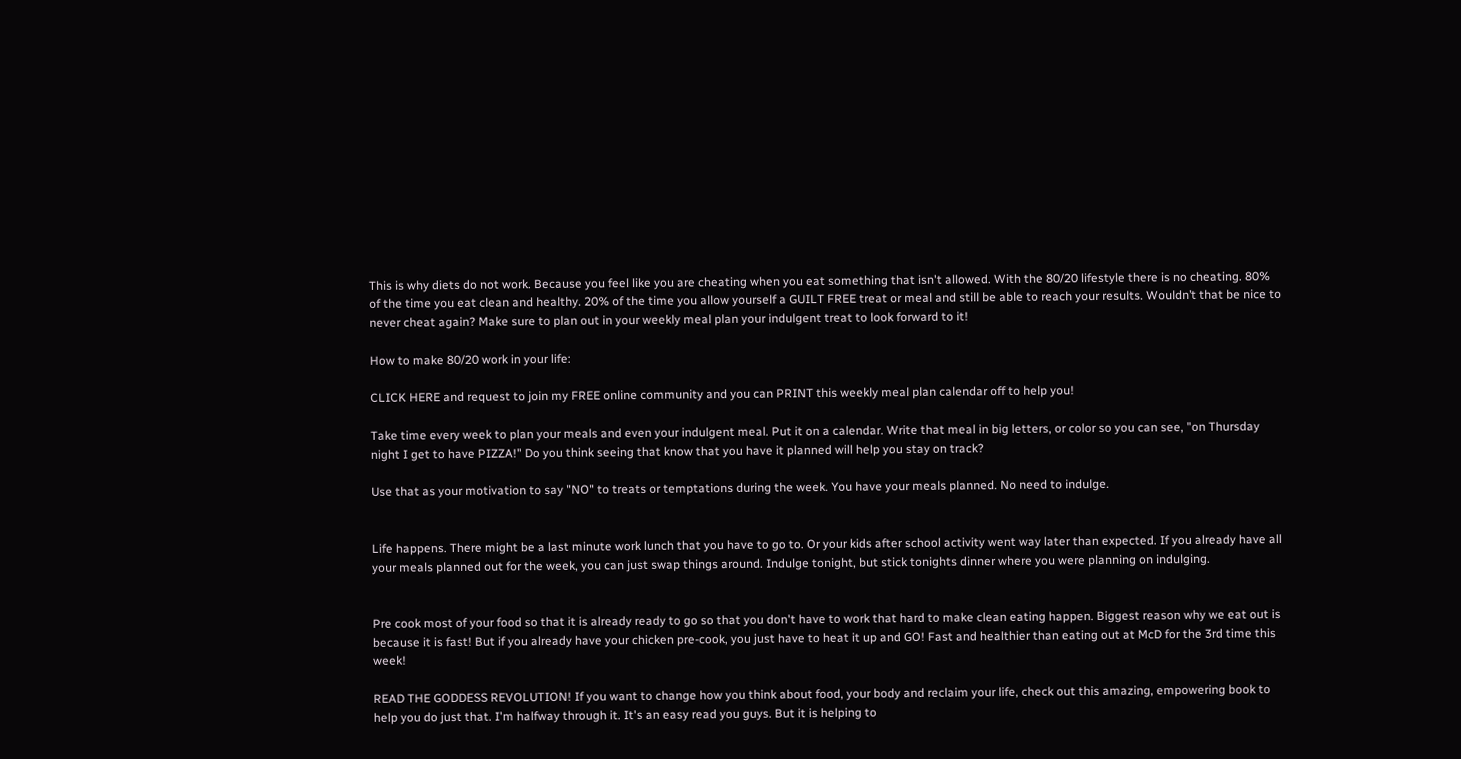This is why diets do not work. Because you feel like you are cheating when you eat something that isn't allowed. With the 80/20 lifestyle there is no cheating. 80% of the time you eat clean and healthy. 20% of the time you allow yourself a GUILT FREE treat or meal and still be able to reach your results. Wouldn’t that be nice to never cheat again? Make sure to plan out in your weekly meal plan your indulgent treat to look forward to it!

How to make 80/20 work in your life:

CLICK HERE and request to join my FREE online community and you can PRINT this weekly meal plan calendar off to help you!

Take time every week to plan your meals and even your indulgent meal. Put it on a calendar. Write that meal in big letters, or color so you can see, "on Thursday night I get to have PIZZA!" Do you think seeing that know that you have it planned will help you stay on track?

Use that as your motivation to say "NO" to treats or temptations during the week. You have your meals planned. No need to indulge.


Life happens. There might be a last minute work lunch that you have to go to. Or your kids after school activity went way later than expected. If you already have all your meals planned out for the week, you can just swap things around. Indulge tonight, but stick tonights dinner where you were planning on indulging.


Pre cook most of your food so that it is already ready to go so that you don't have to work that hard to make clean eating happen. Biggest reason why we eat out is because it is fast! But if you already have your chicken pre-cook, you just have to heat it up and GO! Fast and healthier than eating out at McD for the 3rd time this week!

READ THE GODDESS REVOLUTION! If you want to change how you think about food, your body and reclaim your life, check out this amazing, empowering book to help you do just that. I'm halfway through it. It's an easy read you guys. But it is helping to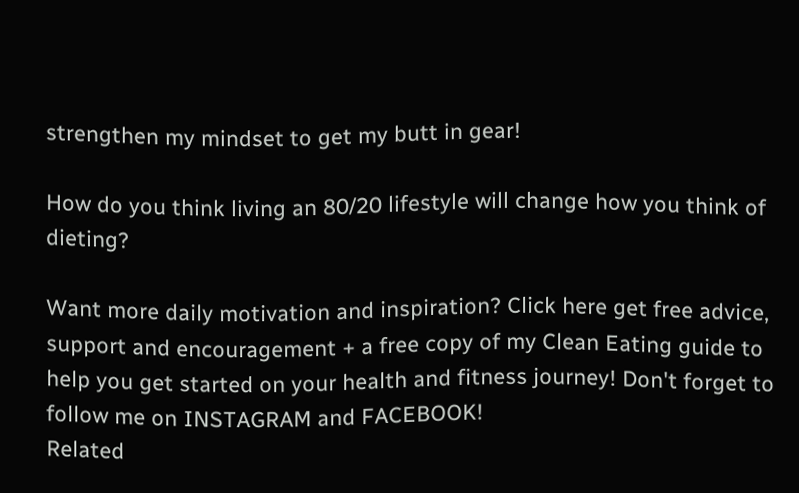strengthen my mindset to get my butt in gear!

How do you think living an 80/20 lifestyle will change how you think of dieting?

Want more daily motivation and inspiration? Click here get free advice, support and encouragement + a free copy of my Clean Eating guide to help you get started on your health and fitness journey! Don't forget to follow me on INSTAGRAM and FACEBOOK!
Related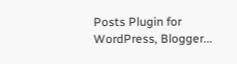Posts Plugin for WordPress, Blogger...